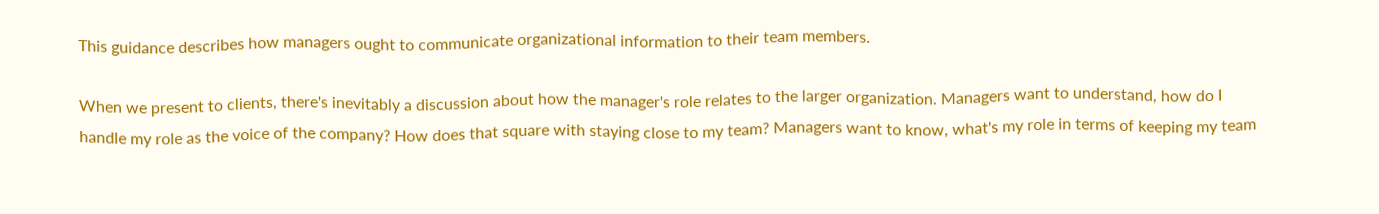This guidance describes how managers ought to communicate organizational information to their team members.

When we present to clients, there's inevitably a discussion about how the manager's role relates to the larger organization. Managers want to understand, how do I handle my role as the voice of the company? How does that square with staying close to my team? Managers want to know, what's my role in terms of keeping my team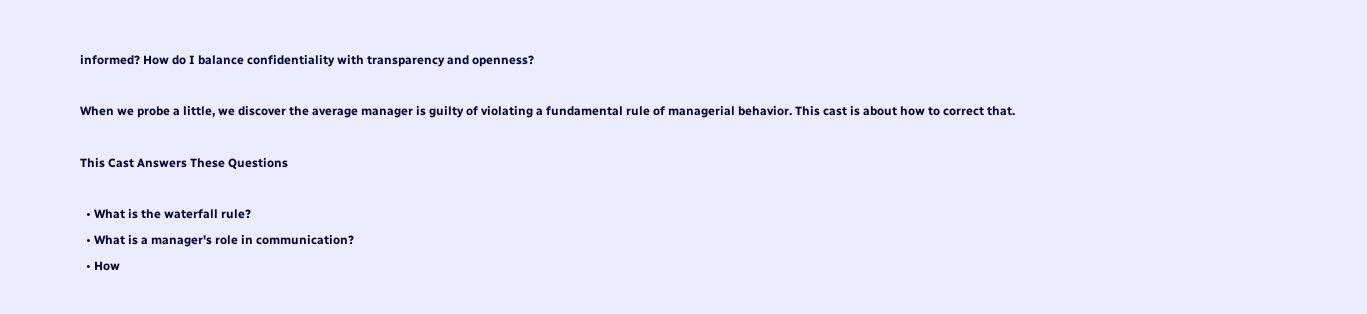informed? How do I balance confidentiality with transparency and openness?

When we probe a little, we discover the average manager is guilty of violating a fundamental rule of managerial behavior. This cast is about how to correct that.

This Cast Answers These Questions

  • What is the waterfall rule?
  • What is a manager's role in communication?
  • How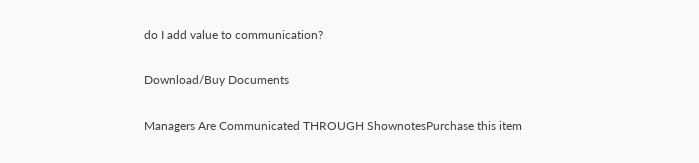do I add value to communication?

Download/Buy Documents

Managers Are Communicated THROUGH ShownotesPurchase this item